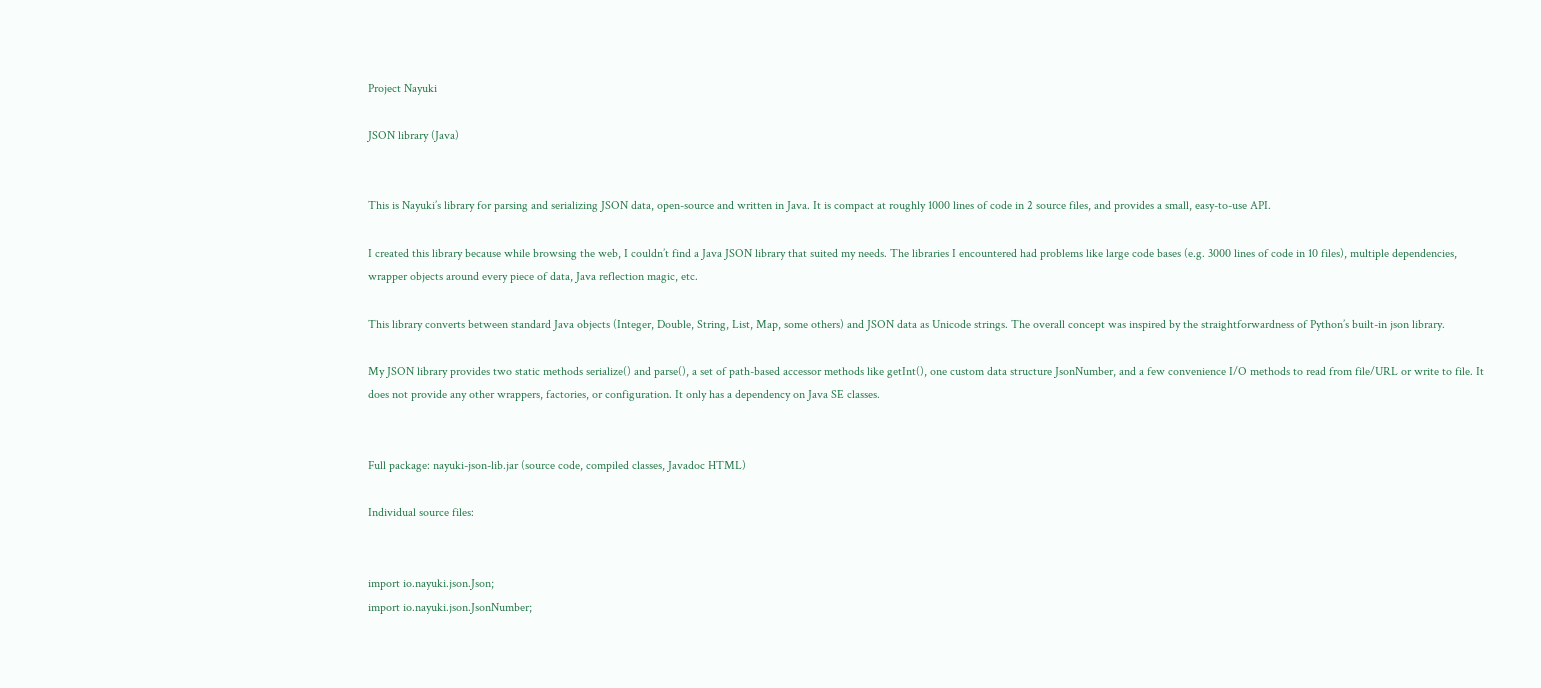Project Nayuki

JSON library (Java)


This is Nayuki’s library for parsing and serializing JSON data, open-source and written in Java. It is compact at roughly 1000 lines of code in 2 source files, and provides a small, easy-to-use API.

I created this library because while browsing the web, I couldn’t find a Java JSON library that suited my needs. The libraries I encountered had problems like large code bases (e.g. 3000 lines of code in 10 files), multiple dependencies, wrapper objects around every piece of data, Java reflection magic, etc.

This library converts between standard Java objects (Integer, Double, String, List, Map, some others) and JSON data as Unicode strings. The overall concept was inspired by the straightforwardness of Python’s built-in json library.

My JSON library provides two static methods serialize() and parse(), a set of path-based accessor methods like getInt(), one custom data structure JsonNumber, and a few convenience I/O methods to read from file/URL or write to file. It does not provide any other wrappers, factories, or configuration. It only has a dependency on Java SE classes.


Full package: nayuki-json-lib.jar (source code, compiled classes, Javadoc HTML)

Individual source files:


import io.nayuki.json.Json;
import io.nayuki.json.JsonNumber;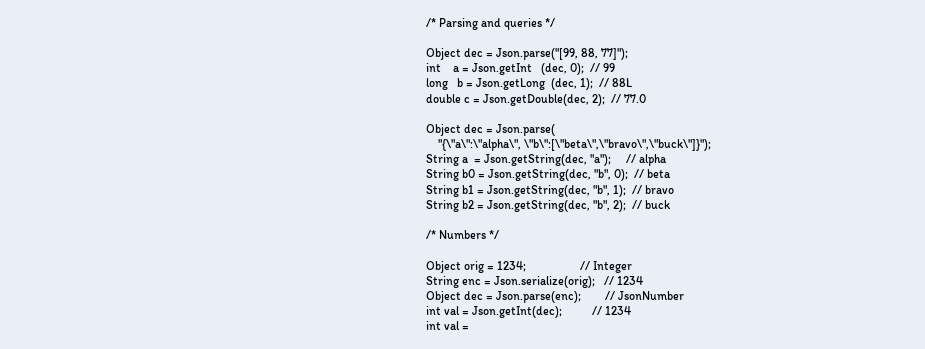/* Parsing and queries */

Object dec = Json.parse("[99, 88, 77]");
int    a = Json.getInt   (dec, 0);  // 99
long   b = Json.getLong  (dec, 1);  // 88L
double c = Json.getDouble(dec, 2);  // 77.0

Object dec = Json.parse(
    "{\"a\":\"alpha\", \"b\":[\"beta\",\"bravo\",\"buck\"]}");
String a  = Json.getString(dec, "a");     // alpha
String b0 = Json.getString(dec, "b", 0);  // beta
String b1 = Json.getString(dec, "b", 1);  // bravo
String b2 = Json.getString(dec, "b", 2);  // buck

/* Numbers */

Object orig = 1234;                  // Integer
String enc = Json.serialize(orig);   // 1234
Object dec = Json.parse(enc);        // JsonNumber
int val = Json.getInt(dec);          // 1234
int val =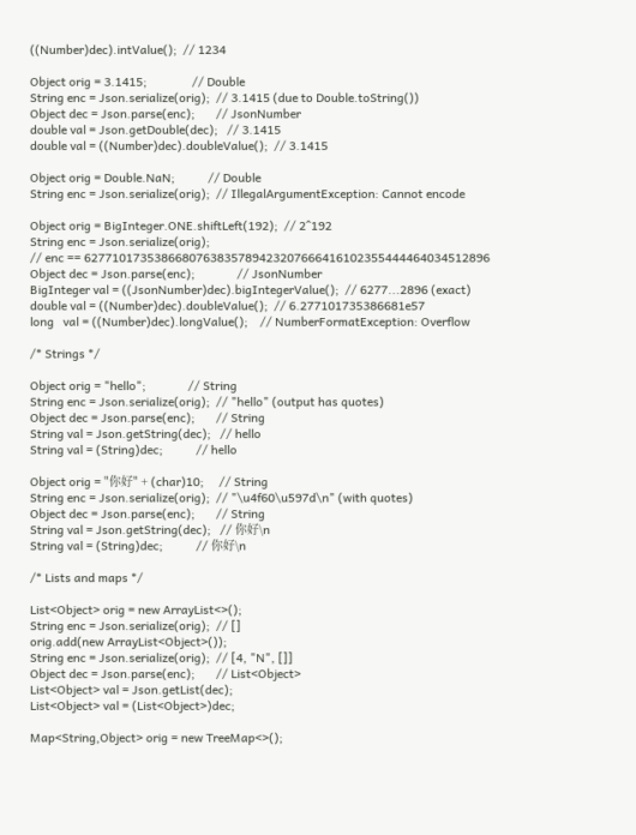((Number)dec).intValue();  // 1234

Object orig = 3.1415;               // Double
String enc = Json.serialize(orig);  // 3.1415 (due to Double.toString())
Object dec = Json.parse(enc);       // JsonNumber
double val = Json.getDouble(dec);   // 3.1415
double val = ((Number)dec).doubleValue();  // 3.1415

Object orig = Double.NaN;           // Double
String enc = Json.serialize(orig);  // IllegalArgumentException: Cannot encode

Object orig = BigInteger.ONE.shiftLeft(192);  // 2^192
String enc = Json.serialize(orig);
// enc == 6277101735386680763835789423207666416102355444464034512896
Object dec = Json.parse(enc);              // JsonNumber
BigInteger val = ((JsonNumber)dec).bigIntegerValue();  // 6277...2896 (exact)
double val = ((Number)dec).doubleValue();  // 6.277101735386681e57
long   val = ((Number)dec).longValue();    // NumberFormatException: Overflow

/* Strings */

Object orig = "hello";              // String
String enc = Json.serialize(orig);  // "hello" (output has quotes)
Object dec = Json.parse(enc);       // String
String val = Json.getString(dec);   // hello
String val = (String)dec;           // hello

Object orig = "你好" + (char)10;     // String
String enc = Json.serialize(orig);  // "\u4f60\u597d\n" (with quotes)
Object dec = Json.parse(enc);       // String
String val = Json.getString(dec);   // 你好\n
String val = (String)dec;           // 你好\n

/* Lists and maps */

List<Object> orig = new ArrayList<>();
String enc = Json.serialize(orig);  // []
orig.add(new ArrayList<Object>());
String enc = Json.serialize(orig);  // [4, "N", []]
Object dec = Json.parse(enc);       // List<Object>
List<Object> val = Json.getList(dec);
List<Object> val = (List<Object>)dec;

Map<String,Object> orig = new TreeMap<>();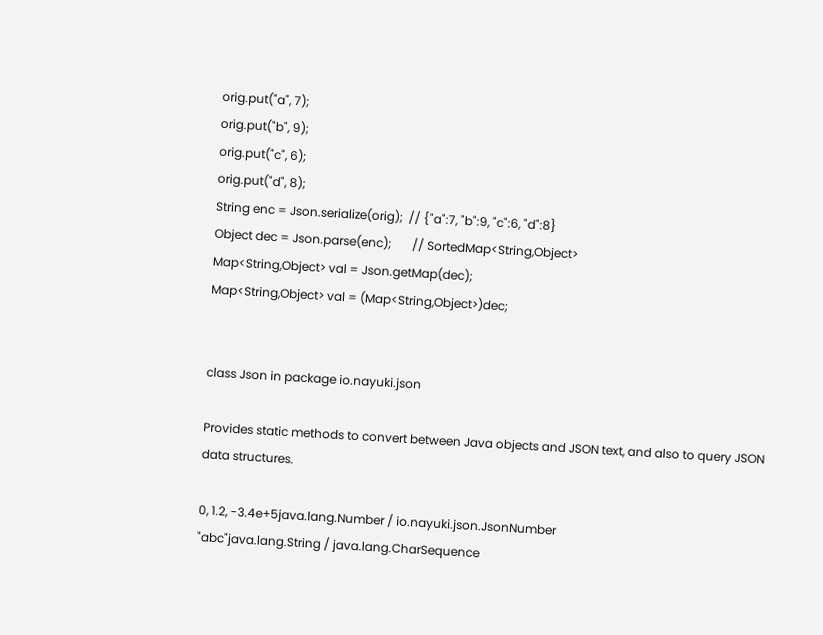orig.put("a", 7);
orig.put("b", 9);
orig.put("c", 6);
orig.put("d", 8);
String enc = Json.serialize(orig);  // {"a":7, "b":9, "c":6, "d":8}
Object dec = Json.parse(enc);       // SortedMap<String,Object>
Map<String,Object> val = Json.getMap(dec);
Map<String,Object> val = (Map<String,Object>)dec;


class Json in package io.nayuki.json

Provides static methods to convert between Java objects and JSON text, and also to query JSON data structures.

0, 1.2, -3.4e+5java.lang.Number / io.nayuki.json.JsonNumber
"abc"java.lang.String / java.lang.CharSequence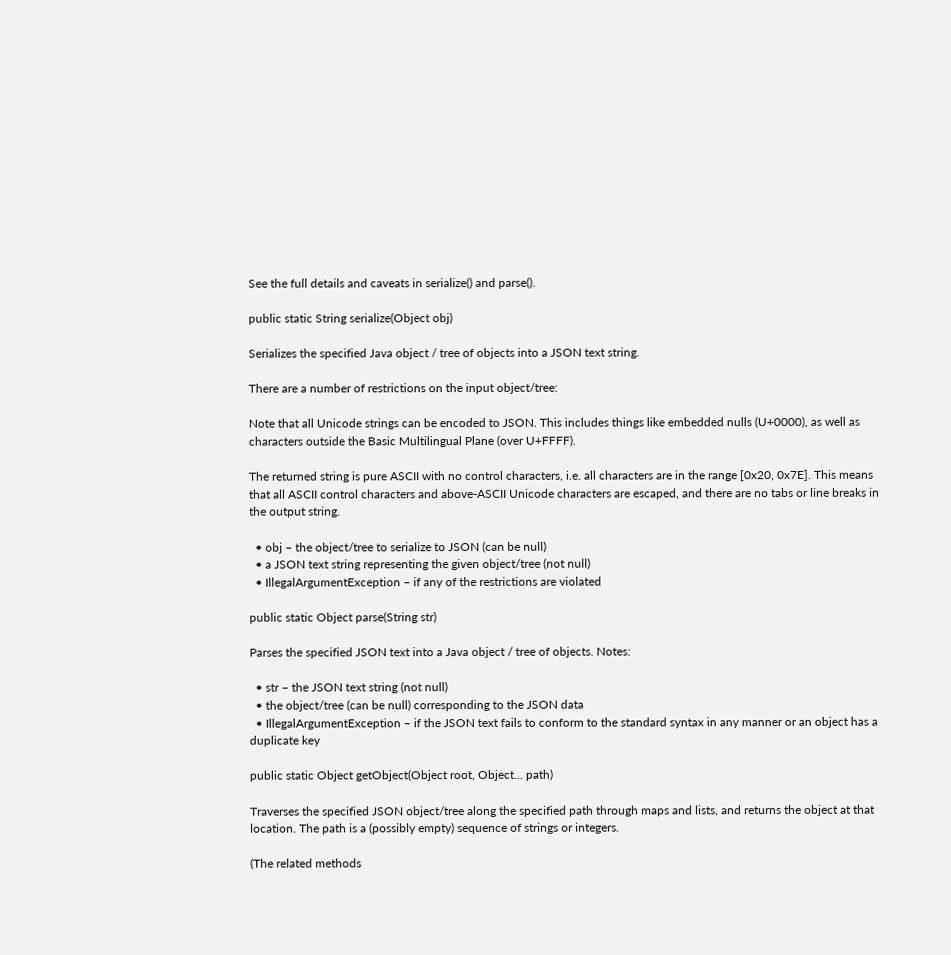See the full details and caveats in serialize() and parse().

public static String serialize(Object obj)

Serializes the specified Java object / tree of objects into a JSON text string.

There are a number of restrictions on the input object/tree:

Note that all Unicode strings can be encoded to JSON. This includes things like embedded nulls (U+0000), as well as characters outside the Basic Multilingual Plane (over U+FFFF).

The returned string is pure ASCII with no control characters, i.e. all characters are in the range [0x20, 0x7E]. This means that all ASCII control characters and above-ASCII Unicode characters are escaped, and there are no tabs or line breaks in the output string.

  • obj – the object/tree to serialize to JSON (can be null)
  • a JSON text string representing the given object/tree (not null)
  • IllegalArgumentException – if any of the restrictions are violated

public static Object parse(String str)

Parses the specified JSON text into a Java object / tree of objects. Notes:

  • str – the JSON text string (not null)
  • the object/tree (can be null) corresponding to the JSON data
  • IllegalArgumentException – if the JSON text fails to conform to the standard syntax in any manner or an object has a duplicate key

public static Object getObject(Object root, Object... path)

Traverses the specified JSON object/tree along the specified path through maps and lists, and returns the object at that location. The path is a (possibly empty) sequence of strings or integers.

(The related methods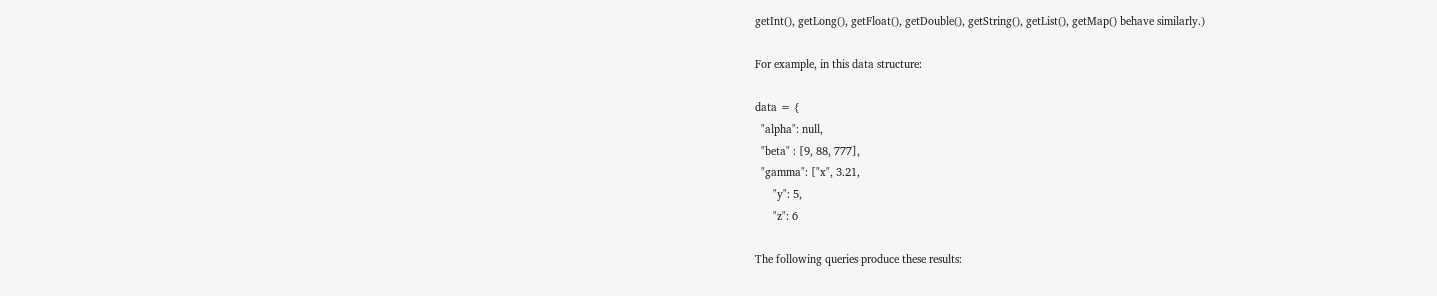getInt(), getLong(), getFloat(), getDouble(), getString(), getList(), getMap() behave similarly.)

For example, in this data structure:

data = {
  "alpha": null,
  "beta" : [9, 88, 777],
  "gamma": ["x", 3.21,
      "y": 5,
      "z": 6

The following queries produce these results: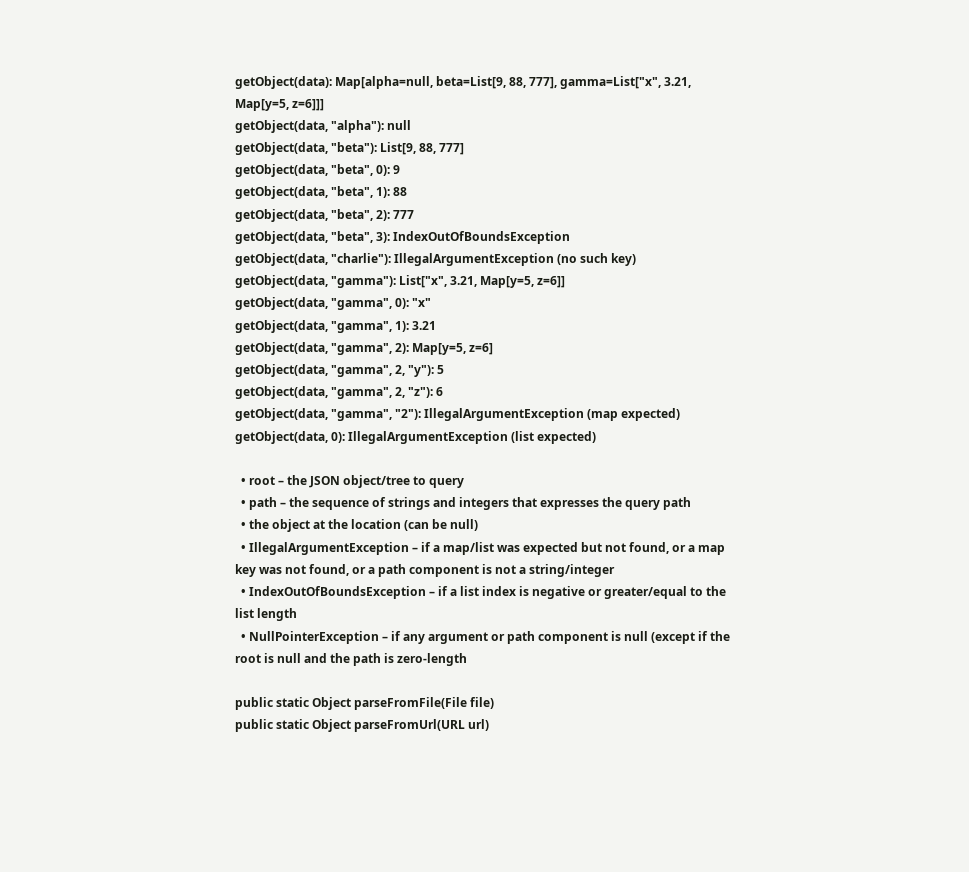getObject(data): Map[alpha=null, beta=List[9, 88, 777], gamma=List["x", 3.21, Map[y=5, z=6]]]
getObject(data, "alpha"): null
getObject(data, "beta"): List[9, 88, 777]
getObject(data, "beta", 0): 9
getObject(data, "beta", 1): 88
getObject(data, "beta", 2): 777
getObject(data, "beta", 3): IndexOutOfBoundsException
getObject(data, "charlie"): IllegalArgumentException (no such key)
getObject(data, "gamma"): List["x", 3.21, Map[y=5, z=6]]
getObject(data, "gamma", 0): "x"
getObject(data, "gamma", 1): 3.21
getObject(data, "gamma", 2): Map[y=5, z=6]
getObject(data, "gamma", 2, "y"): 5
getObject(data, "gamma", 2, "z"): 6
getObject(data, "gamma", "2"): IllegalArgumentException (map expected)
getObject(data, 0): IllegalArgumentException (list expected)

  • root – the JSON object/tree to query
  • path – the sequence of strings and integers that expresses the query path
  • the object at the location (can be null)
  • IllegalArgumentException – if a map/list was expected but not found, or a map key was not found, or a path component is not a string/integer
  • IndexOutOfBoundsException – if a list index is negative or greater/equal to the list length
  • NullPointerException – if any argument or path component is null (except if the root is null and the path is zero-length

public static Object parseFromFile(File file)
public static Object parseFromUrl(URL url)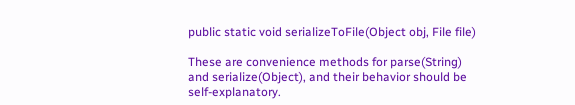public static void serializeToFile(Object obj, File file)

These are convenience methods for parse(String) and serialize(Object), and their behavior should be self-explanatory.